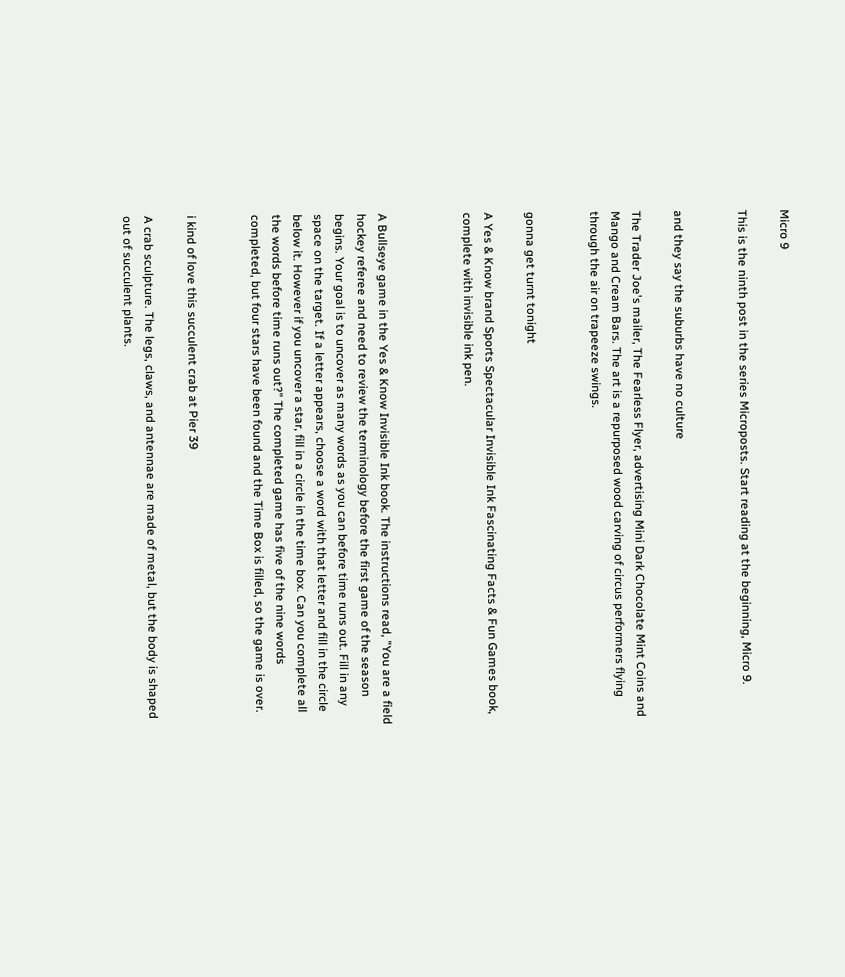Micro 9

This is the ninth post in the series Microposts. Start reading at the beginning, Micro 9.


and they say the suburbs have no culture

The Trader Joe's mailer, The Fearless Flyer, advertising Mini Dark Chocolate Mint Coins and Mango and Cream Bars. The art is a repurposed wood carving of circus performers flying through the air on trapeeze swings.


gonna get turnt tonight

A Yes & Know brand Sports Spectacular Invisible Ink Fascinating Facts & Fun Games book, complete with invisible ink pen.



A Bullseye game in the Yes & Know Invisible Ink book. The instructions read, "You are a field hockey referee and need to review the terminology before the first game of the season begins. Your goal is to uncover as many words as you can before time runs out. Fill in any space on the target. If a letter appears, choose a word with that letter and fill in the circle below it. However if you uncover a star, fill in a circle in the time box. Can you complete all the words before time runs out?" The completed game has five of the nine words completed, but four stars have been found and the Time Box is filled, so the game is over.


i kind of love this succulent crab at Pier 39

A crab sculpture. The legs, claws, and antennae are made of metal, but the body is shaped out of succulent plants.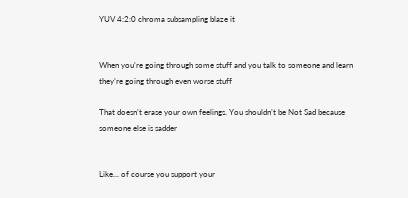YUV 4:2:0 chroma subsampling blaze it


When you’re going through some stuff and you talk to someone and learn they’re going through even worse stuff

That doesn’t erase your own feelings. You shouldn’t be Not Sad because someone else is sadder


Like… of course you support your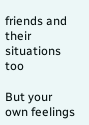friends and their situations too

But your own feelings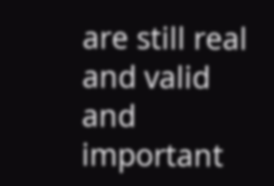are still real and valid and important